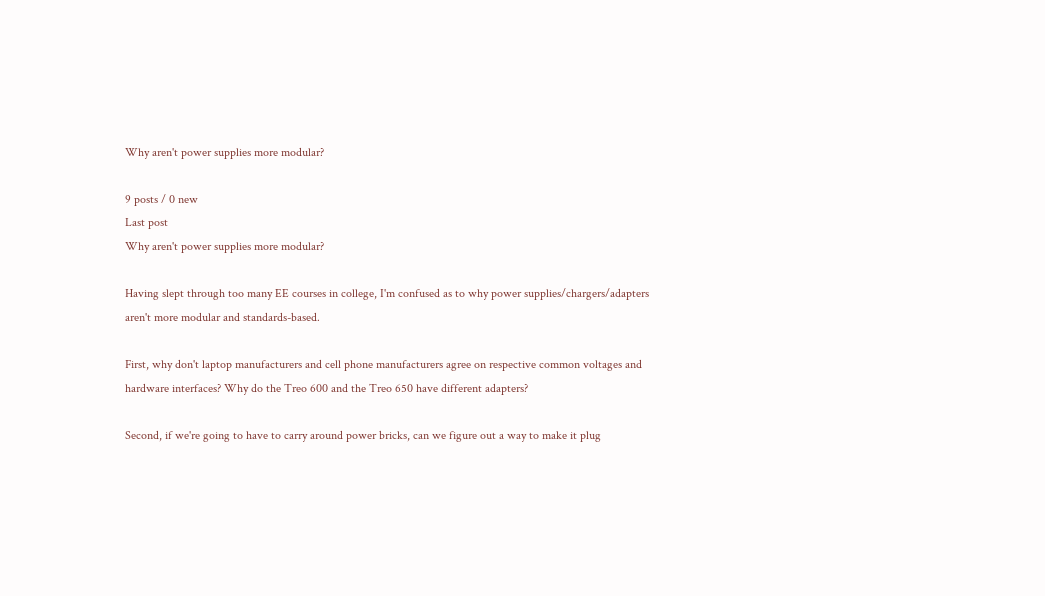Why aren't power supplies more modular?

9 posts / 0 new
Last post
Why aren't power supplies more modular?

Having slept through too many EE courses in college, I'm confused as to why power supplies/chargers/adapters aren't more modular and standards-based.

First, why don't laptop manufacturers and cell phone manufacturers agree on respective common voltages and hardware interfaces? Why do the Treo 600 and the Treo 650 have different adapters?

Second, if we're going to have to carry around power bricks, can we figure out a way to make it plug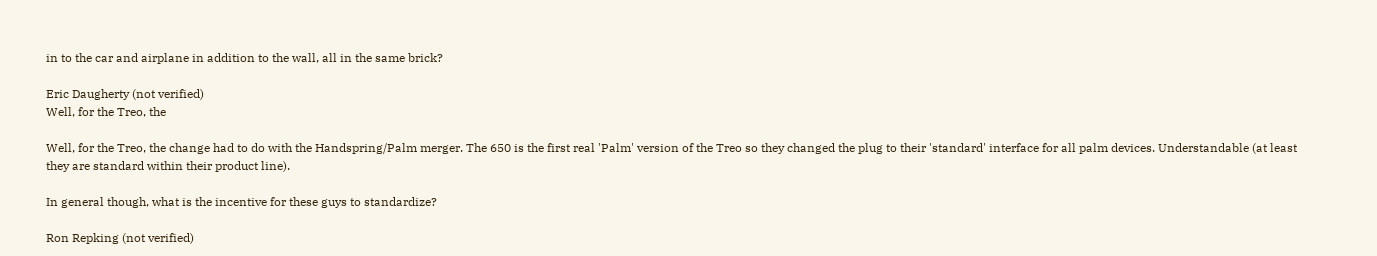in to the car and airplane in addition to the wall, all in the same brick?

Eric Daugherty (not verified)
Well, for the Treo, the

Well, for the Treo, the change had to do with the Handspring/Palm merger. The 650 is the first real 'Palm' version of the Treo so they changed the plug to their 'standard' interface for all palm devices. Understandable (at least they are standard within their product line).

In general though, what is the incentive for these guys to standardize?

Ron Repking (not verified)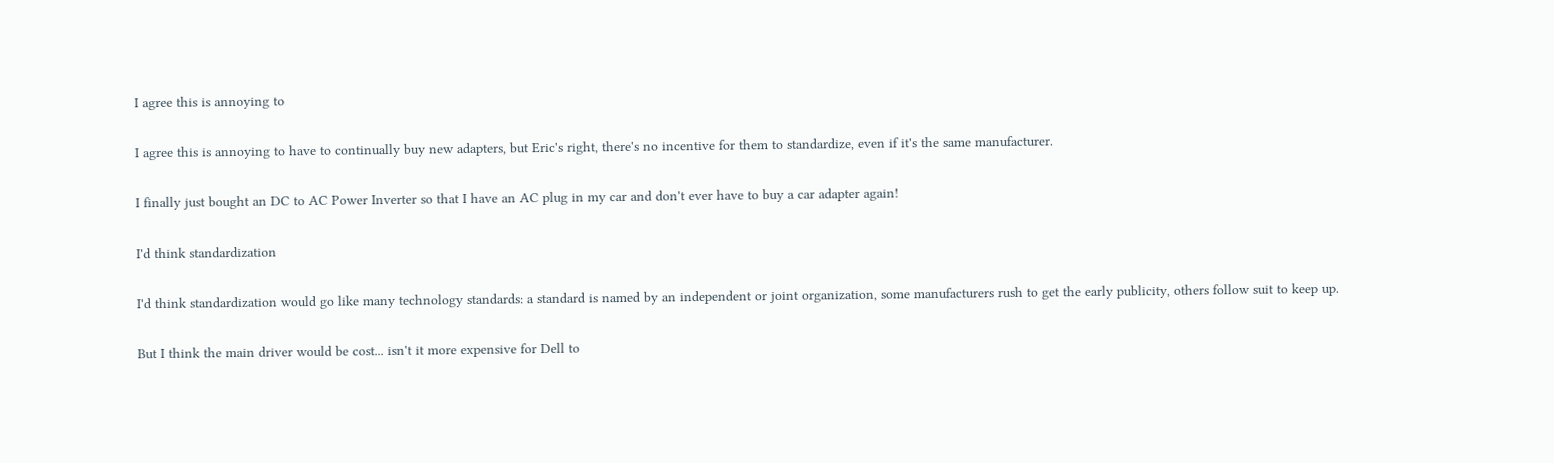I agree this is annoying to

I agree this is annoying to have to continually buy new adapters, but Eric's right, there's no incentive for them to standardize, even if it's the same manufacturer.

I finally just bought an DC to AC Power Inverter so that I have an AC plug in my car and don't ever have to buy a car adapter again!

I'd think standardization

I'd think standardization would go like many technology standards: a standard is named by an independent or joint organization, some manufacturers rush to get the early publicity, others follow suit to keep up.

But I think the main driver would be cost... isn't it more expensive for Dell to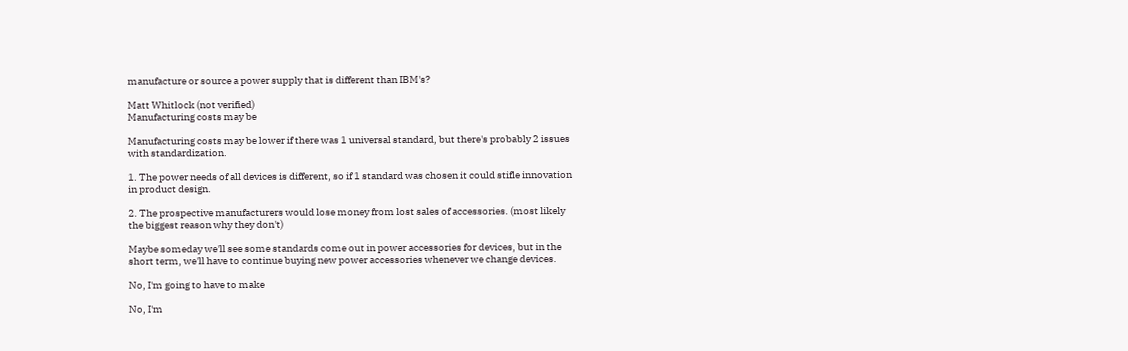manufacture or source a power supply that is different than IBM's?

Matt Whitlock (not verified)
Manufacturing costs may be

Manufacturing costs may be lower if there was 1 universal standard, but there's probably 2 issues with standardization.

1. The power needs of all devices is different, so if 1 standard was chosen it could stifle innovation in product design.

2. The prospective manufacturers would lose money from lost sales of accessories. (most likely the biggest reason why they don't)

Maybe someday we'll see some standards come out in power accessories for devices, but in the short term, we'll have to continue buying new power accessories whenever we change devices.

No, I'm going to have to make

No, I'm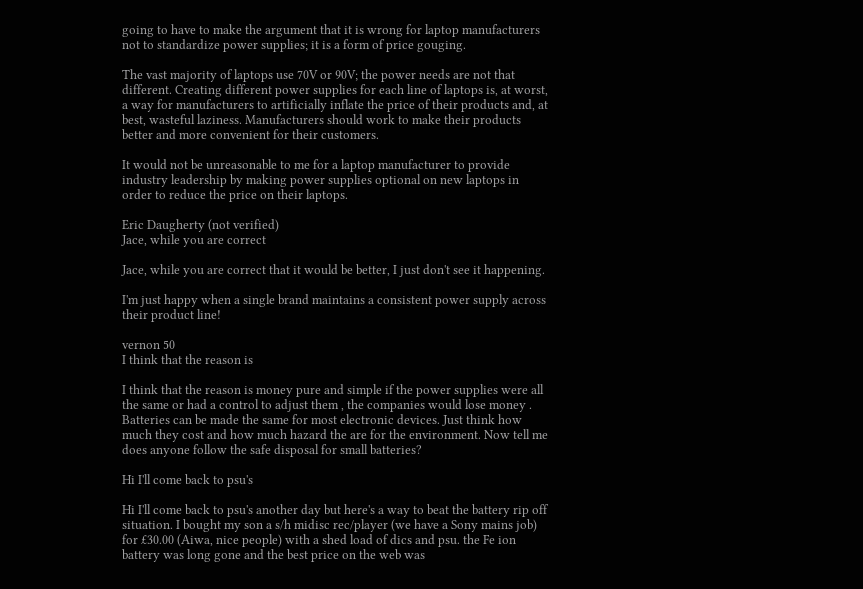going to have to make the argument that it is wrong for laptop manufacturers not to standardize power supplies; it is a form of price gouging.

The vast majority of laptops use 70V or 90V; the power needs are not that different. Creating different power supplies for each line of laptops is, at worst, a way for manufacturers to artificially inflate the price of their products and, at best, wasteful laziness. Manufacturers should work to make their products better and more convenient for their customers.

It would not be unreasonable to me for a laptop manufacturer to provide industry leadership by making power supplies optional on new laptops in order to reduce the price on their laptops.

Eric Daugherty (not verified)
Jace, while you are correct

Jace, while you are correct that it would be better, I just don't see it happening.

I'm just happy when a single brand maintains a consistent power supply across their product line!

vernon 50
I think that the reason is

I think that the reason is money pure and simple if the power supplies were all the same or had a control to adjust them , the companies would lose money . Batteries can be made the same for most electronic devices. Just think how much they cost and how much hazard the are for the environment. Now tell me does anyone follow the safe disposal for small batteries?

Hi I'll come back to psu's

Hi I'll come back to psu's another day but here's a way to beat the battery rip off situation. I bought my son a s/h midisc rec/player (we have a Sony mains job) for £30.00 (Aiwa, nice people) with a shed load of dics and psu. the Fe ion battery was long gone and the best price on the web was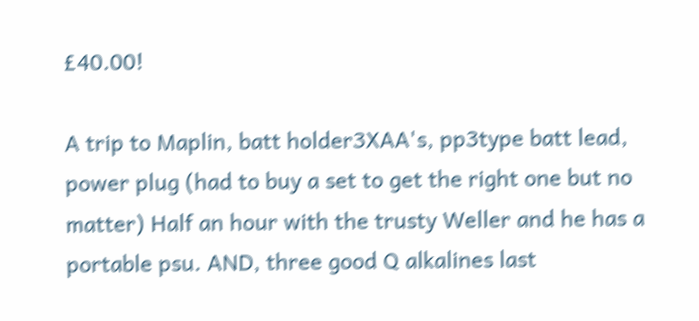£40.00!

A trip to Maplin, batt holder3XAA's, pp3type batt lead, power plug (had to buy a set to get the right one but no matter) Half an hour with the trusty Weller and he has a portable psu. AND, three good Q alkalines last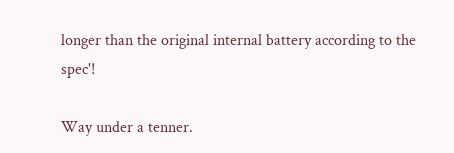longer than the original internal battery according to the spec'!

Way under a tenner.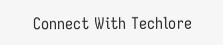Connect With Techlore